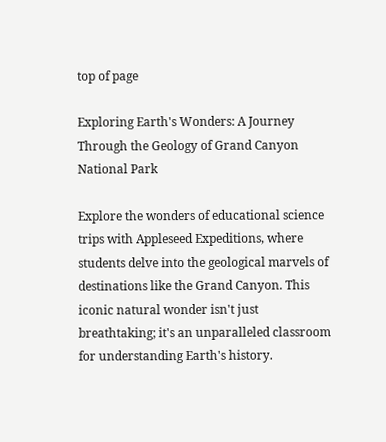top of page

Exploring Earth's Wonders: A Journey Through the Geology of Grand Canyon National Park

Explore the wonders of educational science trips with Appleseed Expeditions, where students delve into the geological marvels of destinations like the Grand Canyon. This iconic natural wonder isn't just breathtaking; it's an unparalleled classroom for understanding Earth's history.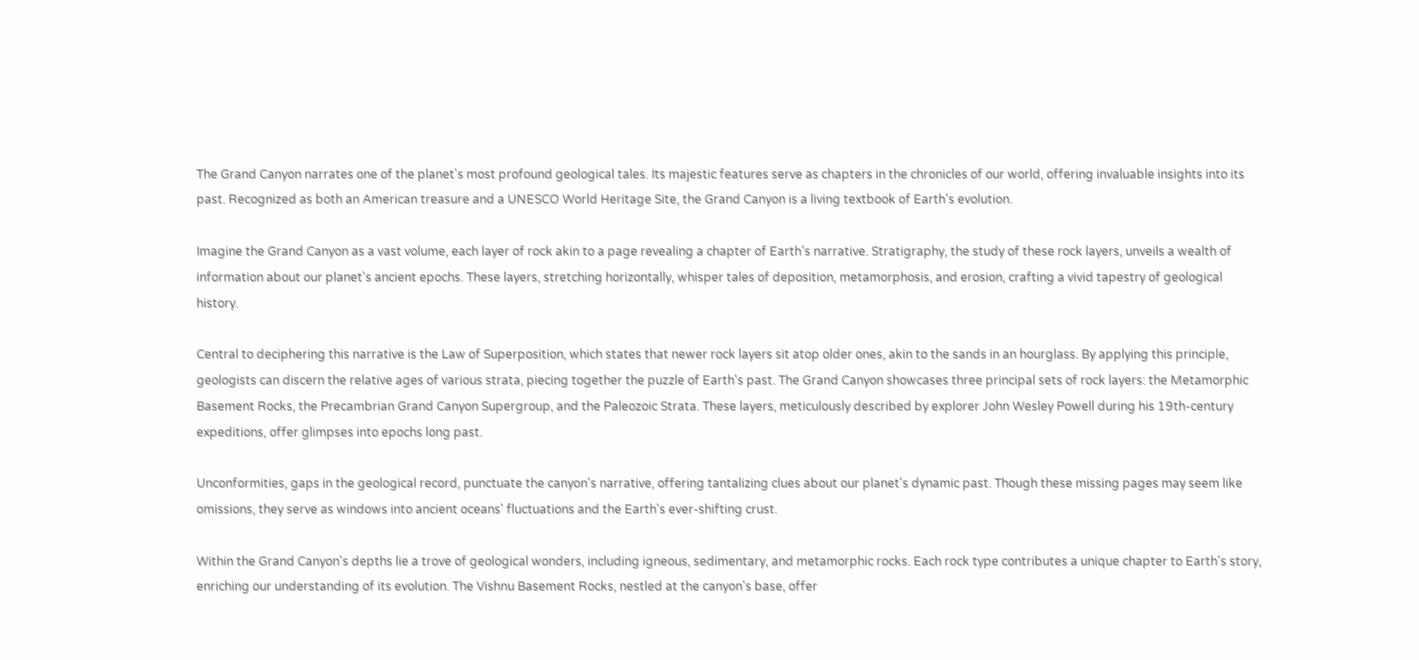The Grand Canyon narrates one of the planet's most profound geological tales. Its majestic features serve as chapters in the chronicles of our world, offering invaluable insights into its past. Recognized as both an American treasure and a UNESCO World Heritage Site, the Grand Canyon is a living textbook of Earth's evolution.

Imagine the Grand Canyon as a vast volume, each layer of rock akin to a page revealing a chapter of Earth's narrative. Stratigraphy, the study of these rock layers, unveils a wealth of information about our planet's ancient epochs. These layers, stretching horizontally, whisper tales of deposition, metamorphosis, and erosion, crafting a vivid tapestry of geological history.

Central to deciphering this narrative is the Law of Superposition, which states that newer rock layers sit atop older ones, akin to the sands in an hourglass. By applying this principle, geologists can discern the relative ages of various strata, piecing together the puzzle of Earth's past. The Grand Canyon showcases three principal sets of rock layers: the Metamorphic Basement Rocks, the Precambrian Grand Canyon Supergroup, and the Paleozoic Strata. These layers, meticulously described by explorer John Wesley Powell during his 19th-century expeditions, offer glimpses into epochs long past.

Unconformities, gaps in the geological record, punctuate the canyon's narrative, offering tantalizing clues about our planet's dynamic past. Though these missing pages may seem like omissions, they serve as windows into ancient oceans' fluctuations and the Earth's ever-shifting crust.

Within the Grand Canyon's depths lie a trove of geological wonders, including igneous, sedimentary, and metamorphic rocks. Each rock type contributes a unique chapter to Earth's story, enriching our understanding of its evolution. The Vishnu Basement Rocks, nestled at the canyon's base, offer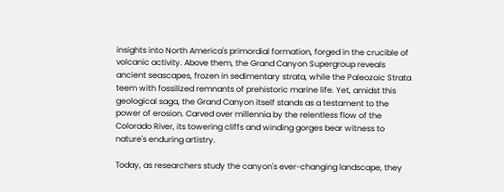insights into North America's primordial formation, forged in the crucible of volcanic activity. Above them, the Grand Canyon Supergroup reveals ancient seascapes, frozen in sedimentary strata, while the Paleozoic Strata teem with fossilized remnants of prehistoric marine life. Yet, amidst this geological saga, the Grand Canyon itself stands as a testament to the power of erosion. Carved over millennia by the relentless flow of the Colorado River, its towering cliffs and winding gorges bear witness to nature's enduring artistry.

Today, as researchers study the canyon's ever-changing landscape, they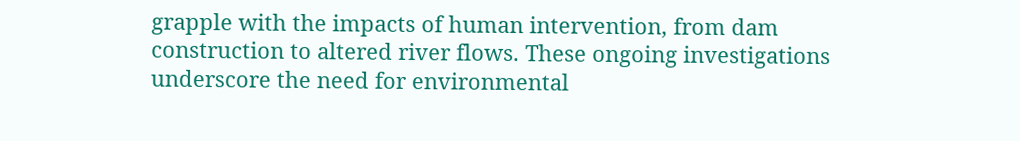grapple with the impacts of human intervention, from dam construction to altered river flows. These ongoing investigations underscore the need for environmental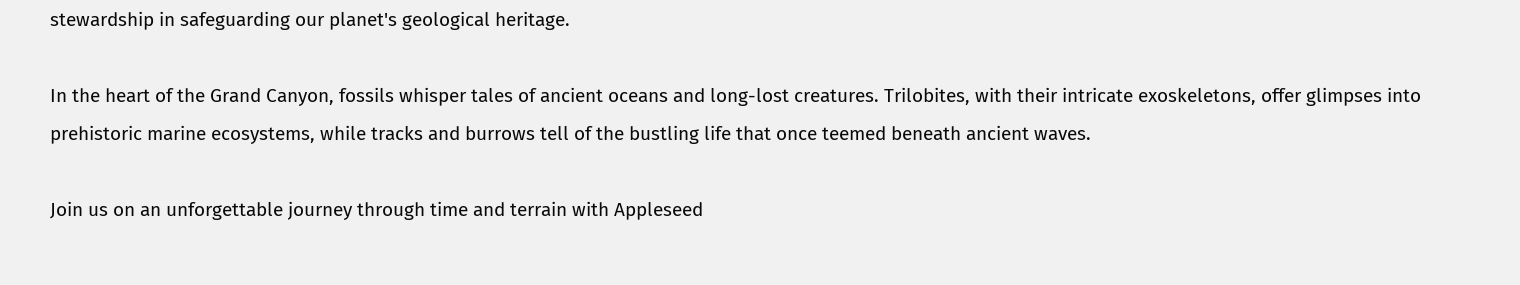stewardship in safeguarding our planet's geological heritage.

In the heart of the Grand Canyon, fossils whisper tales of ancient oceans and long-lost creatures. Trilobites, with their intricate exoskeletons, offer glimpses into prehistoric marine ecosystems, while tracks and burrows tell of the bustling life that once teemed beneath ancient waves.

Join us on an unforgettable journey through time and terrain with Appleseed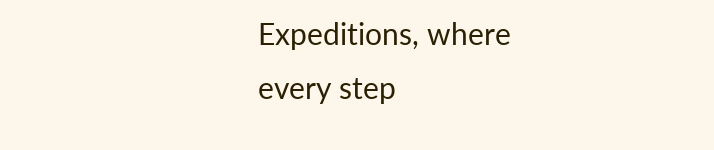Expeditions, where every step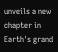unveils a new chapter in Earth's grand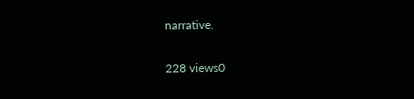narrative.

228 views0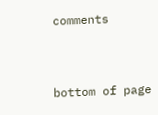comments


bottom of page